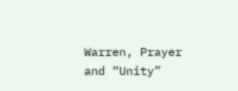Warren, Prayer and “Unity”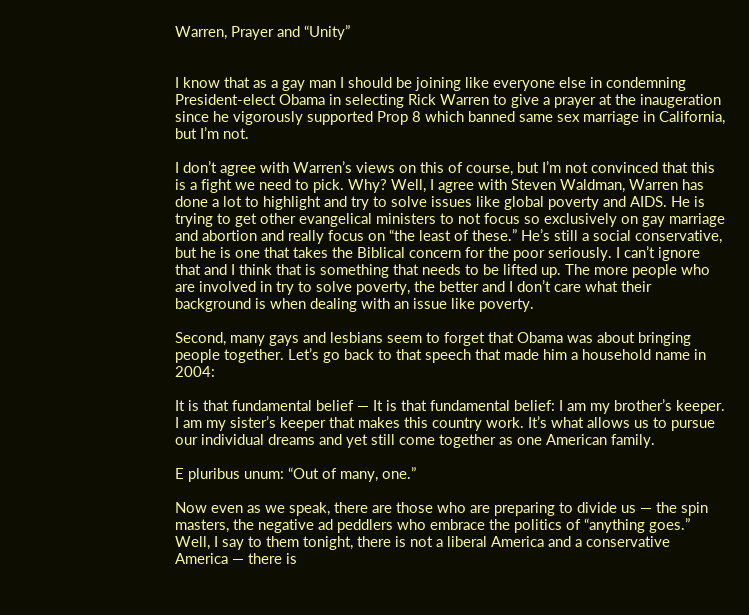Warren, Prayer and “Unity”


I know that as a gay man I should be joining like everyone else in condemning President-elect Obama in selecting Rick Warren to give a prayer at the inaugeration since he vigorously supported Prop 8 which banned same sex marriage in California, but I’m not.

I don’t agree with Warren’s views on this of course, but I’m not convinced that this is a fight we need to pick. Why? Well, I agree with Steven Waldman, Warren has done a lot to highlight and try to solve issues like global poverty and AIDS. He is trying to get other evangelical ministers to not focus so exclusively on gay marriage and abortion and really focus on “the least of these.” He’s still a social conservative, but he is one that takes the Biblical concern for the poor seriously. I can’t ignore that and I think that is something that needs to be lifted up. The more people who are involved in try to solve poverty, the better and I don’t care what their background is when dealing with an issue like poverty.

Second, many gays and lesbians seem to forget that Obama was about bringing people together. Let’s go back to that speech that made him a household name in 2004:

It is that fundamental belief — It is that fundamental belief: I am my brother’s keeper. I am my sister’s keeper that makes this country work. It’s what allows us to pursue our individual dreams and yet still come together as one American family.

E pluribus unum: “Out of many, one.”

Now even as we speak, there are those who are preparing to divide us — the spin masters, the negative ad peddlers who embrace the politics of “anything goes.” Well, I say to them tonight, there is not a liberal America and a conservative America — there is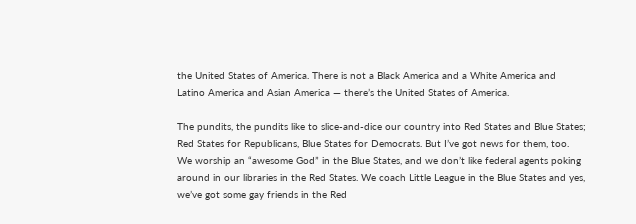the United States of America. There is not a Black America and a White America and Latino America and Asian America — there’s the United States of America.

The pundits, the pundits like to slice-and-dice our country into Red States and Blue States; Red States for Republicans, Blue States for Democrats. But I’ve got news for them, too. We worship an “awesome God” in the Blue States, and we don’t like federal agents poking around in our libraries in the Red States. We coach Little League in the Blue States and yes, we’ve got some gay friends in the Red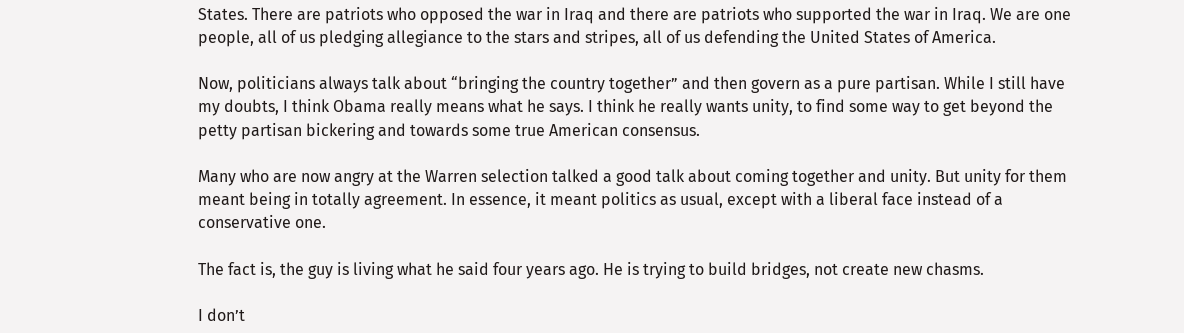States. There are patriots who opposed the war in Iraq and there are patriots who supported the war in Iraq. We are one people, all of us pledging allegiance to the stars and stripes, all of us defending the United States of America.

Now, politicians always talk about “bringing the country together” and then govern as a pure partisan. While I still have my doubts, I think Obama really means what he says. I think he really wants unity, to find some way to get beyond the petty partisan bickering and towards some true American consensus.

Many who are now angry at the Warren selection talked a good talk about coming together and unity. But unity for them meant being in totally agreement. In essence, it meant politics as usual, except with a liberal face instead of a conservative one.

The fact is, the guy is living what he said four years ago. He is trying to build bridges, not create new chasms.

I don’t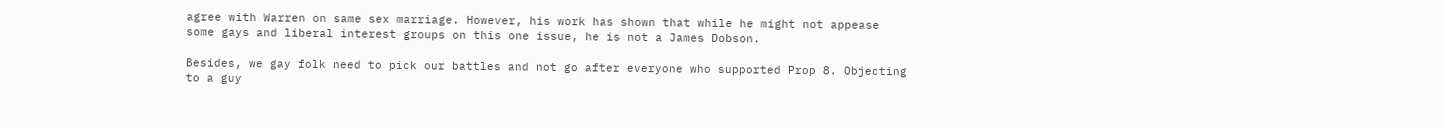agree with Warren on same sex marriage. However, his work has shown that while he might not appease some gays and liberal interest groups on this one issue, he is not a James Dobson.

Besides, we gay folk need to pick our battles and not go after everyone who supported Prop 8. Objecting to a guy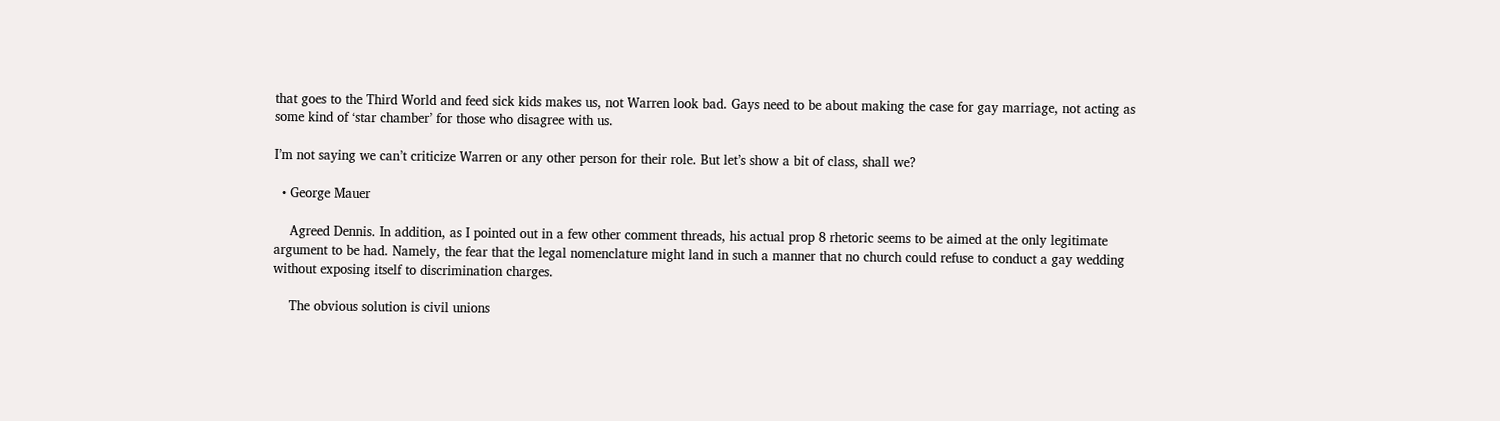that goes to the Third World and feed sick kids makes us, not Warren look bad. Gays need to be about making the case for gay marriage, not acting as some kind of ‘star chamber’ for those who disagree with us.

I’m not saying we can’t criticize Warren or any other person for their role. But let’s show a bit of class, shall we?

  • George Mauer

    Agreed Dennis. In addition, as I pointed out in a few other comment threads, his actual prop 8 rhetoric seems to be aimed at the only legitimate argument to be had. Namely, the fear that the legal nomenclature might land in such a manner that no church could refuse to conduct a gay wedding without exposing itself to discrimination charges.

    The obvious solution is civil unions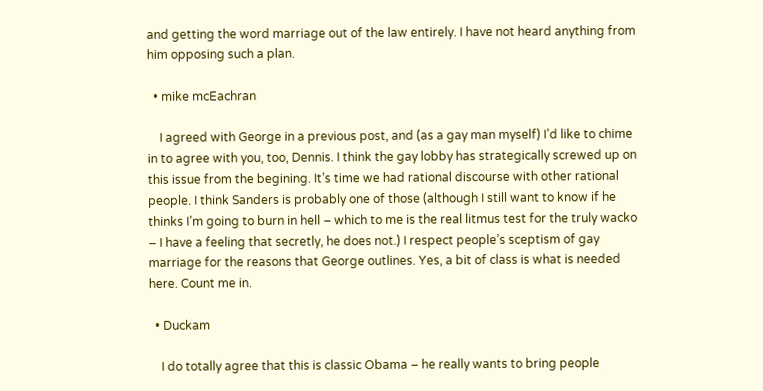and getting the word marriage out of the law entirely. I have not heard anything from him opposing such a plan.

  • mike mcEachran

    I agreed with George in a previous post, and (as a gay man myself) I’d like to chime in to agree with you, too, Dennis. I think the gay lobby has strategically screwed up on this issue from the begining. It’s time we had rational discourse with other rational people. I think Sanders is probably one of those (although I still want to know if he thinks I’m going to burn in hell – which to me is the real litmus test for the truly wacko – I have a feeling that secretly, he does not.) I respect people’s sceptism of gay marriage for the reasons that George outlines. Yes, a bit of class is what is needed here. Count me in.

  • Duckam

    I do totally agree that this is classic Obama – he really wants to bring people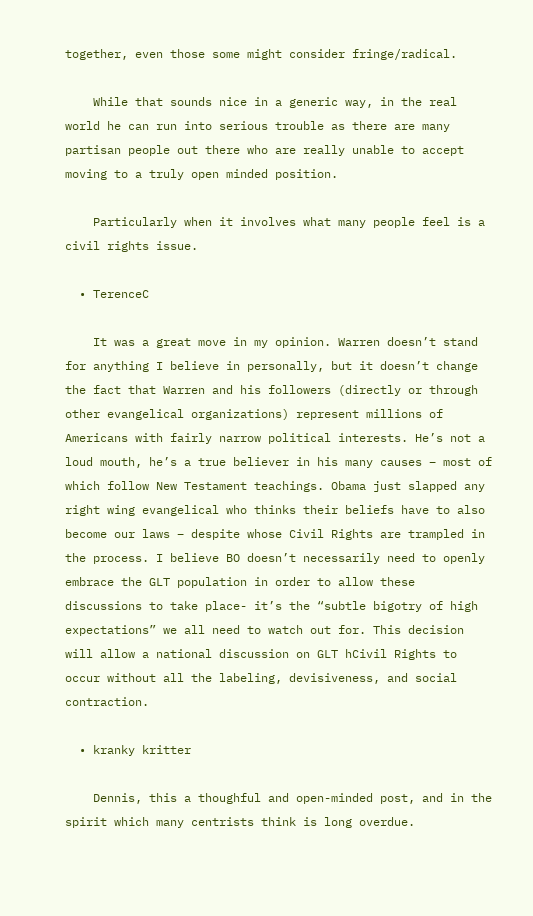together, even those some might consider fringe/radical.

    While that sounds nice in a generic way, in the real world he can run into serious trouble as there are many partisan people out there who are really unable to accept moving to a truly open minded position.

    Particularly when it involves what many people feel is a civil rights issue.

  • TerenceC

    It was a great move in my opinion. Warren doesn’t stand for anything I believe in personally, but it doesn’t change the fact that Warren and his followers (directly or through other evangelical organizations) represent millions of Americans with fairly narrow political interests. He’s not a loud mouth, he’s a true believer in his many causes – most of which follow New Testament teachings. Obama just slapped any right wing evangelical who thinks their beliefs have to also become our laws – despite whose Civil Rights are trampled in the process. I believe BO doesn’t necessarily need to openly embrace the GLT population in order to allow these discussions to take place- it’s the “subtle bigotry of high expectations” we all need to watch out for. This decision will allow a national discussion on GLT hCivil Rights to occur without all the labeling, devisiveness, and social contraction.

  • kranky kritter

    Dennis, this a thoughful and open-minded post, and in the spirit which many centrists think is long overdue.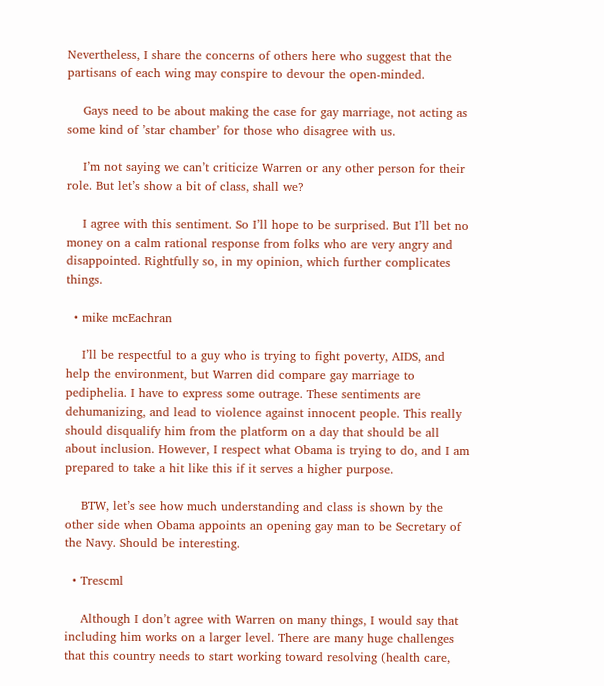Nevertheless, I share the concerns of others here who suggest that the partisans of each wing may conspire to devour the open-minded.

    Gays need to be about making the case for gay marriage, not acting as some kind of ’star chamber’ for those who disagree with us.

    I’m not saying we can’t criticize Warren or any other person for their role. But let’s show a bit of class, shall we?

    I agree with this sentiment. So I’ll hope to be surprised. But I’ll bet no money on a calm rational response from folks who are very angry and disappointed. Rightfully so, in my opinion, which further complicates things.

  • mike mcEachran

    I’ll be respectful to a guy who is trying to fight poverty, AIDS, and help the environment, but Warren did compare gay marriage to pediphelia. I have to express some outrage. These sentiments are dehumanizing, and lead to violence against innocent people. This really should disqualify him from the platform on a day that should be all about inclusion. However, I respect what Obama is trying to do, and I am prepared to take a hit like this if it serves a higher purpose.

    BTW, let’s see how much understanding and class is shown by the other side when Obama appoints an opening gay man to be Secretary of the Navy. Should be interesting.

  • Trescml

    Although I don’t agree with Warren on many things, I would say that including him works on a larger level. There are many huge challenges that this country needs to start working toward resolving (health care,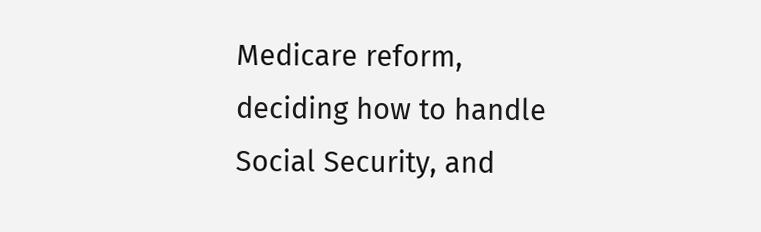Medicare reform, deciding how to handle Social Security, and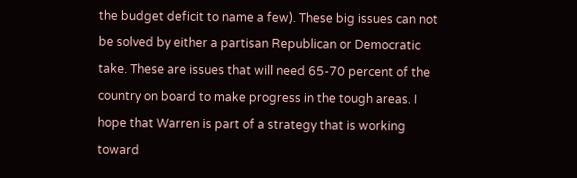the budget deficit to name a few). These big issues can not be solved by either a partisan Republican or Democratic take. These are issues that will need 65-70 percent of the country on board to make progress in the tough areas. I hope that Warren is part of a strategy that is working toward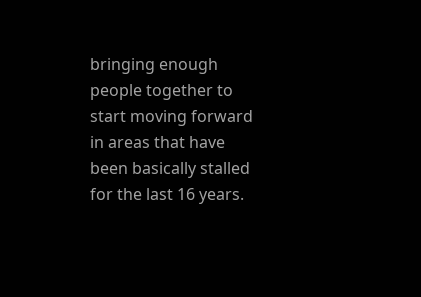bringing enough people together to start moving forward in areas that have been basically stalled for the last 16 years.